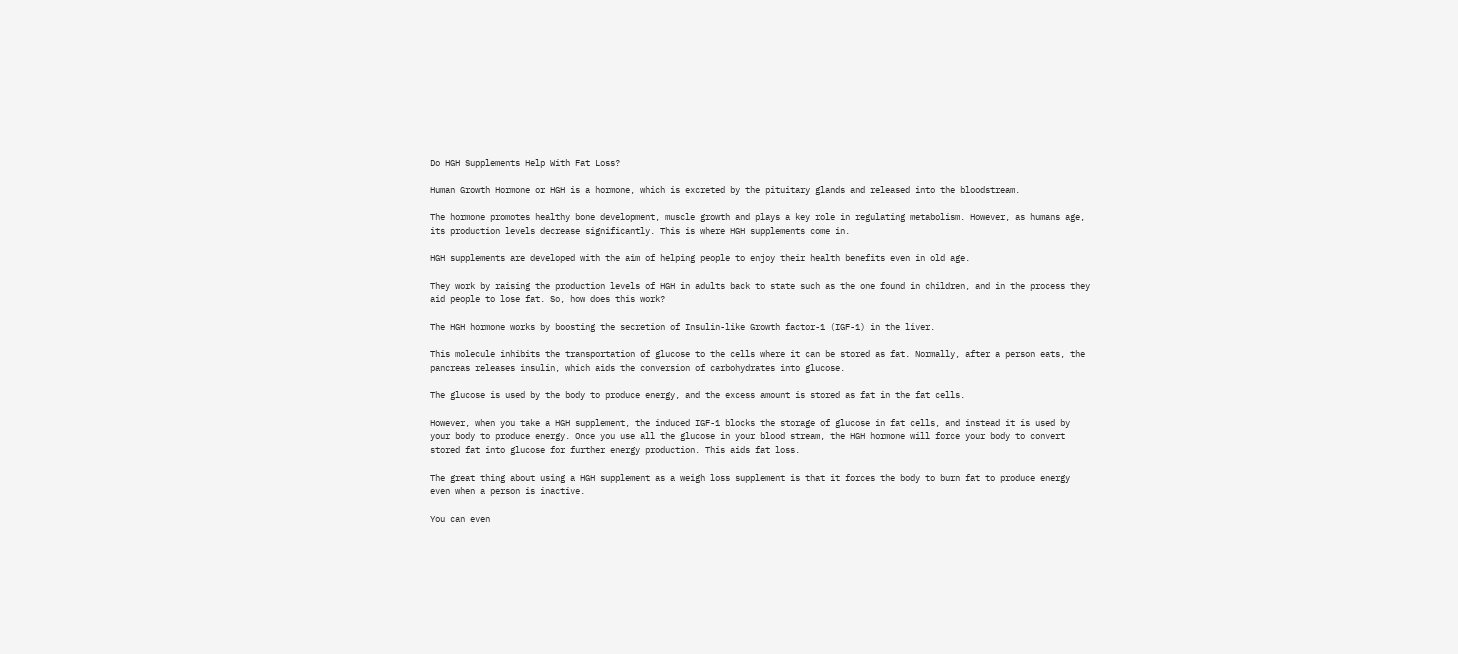Do HGH Supplements Help With Fat Loss?

Human Growth Hormone or HGH is a hormone, which is excreted by the pituitary glands and released into the bloodstream.

The hormone promotes healthy bone development, muscle growth and plays a key role in regulating metabolism. However, as humans age, its production levels decrease significantly. This is where HGH supplements come in.

HGH supplements are developed with the aim of helping people to enjoy their health benefits even in old age.

They work by raising the production levels of HGH in adults back to state such as the one found in children, and in the process they aid people to lose fat. So, how does this work?

The HGH hormone works by boosting the secretion of Insulin-like Growth factor-1 (IGF-1) in the liver.

This molecule inhibits the transportation of glucose to the cells where it can be stored as fat. Normally, after a person eats, the pancreas releases insulin, which aids the conversion of carbohydrates into glucose.

The glucose is used by the body to produce energy, and the excess amount is stored as fat in the fat cells.

However, when you take a HGH supplement, the induced IGF-1 blocks the storage of glucose in fat cells, and instead it is used by your body to produce energy. Once you use all the glucose in your blood stream, the HGH hormone will force your body to convert stored fat into glucose for further energy production. This aids fat loss.

The great thing about using a HGH supplement as a weigh loss supplement is that it forces the body to burn fat to produce energy even when a person is inactive.

You can even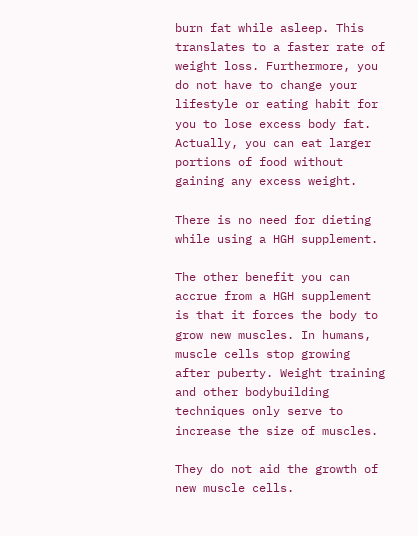burn fat while asleep. This translates to a faster rate of weight loss. Furthermore, you do not have to change your lifestyle or eating habit for you to lose excess body fat. Actually, you can eat larger portions of food without gaining any excess weight.

There is no need for dieting while using a HGH supplement.

The other benefit you can accrue from a HGH supplement is that it forces the body to grow new muscles. In humans, muscle cells stop growing after puberty. Weight training and other bodybuilding techniques only serve to increase the size of muscles.

They do not aid the growth of new muscle cells.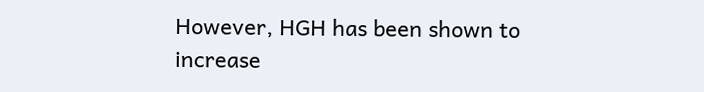However, HGH has been shown to increase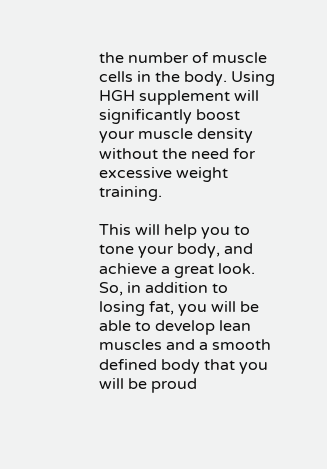the number of muscle cells in the body. Using HGH supplement will significantly boost your muscle density without the need for excessive weight training.

This will help you to tone your body, and achieve a great look. So, in addition to losing fat, you will be able to develop lean muscles and a smooth defined body that you will be proud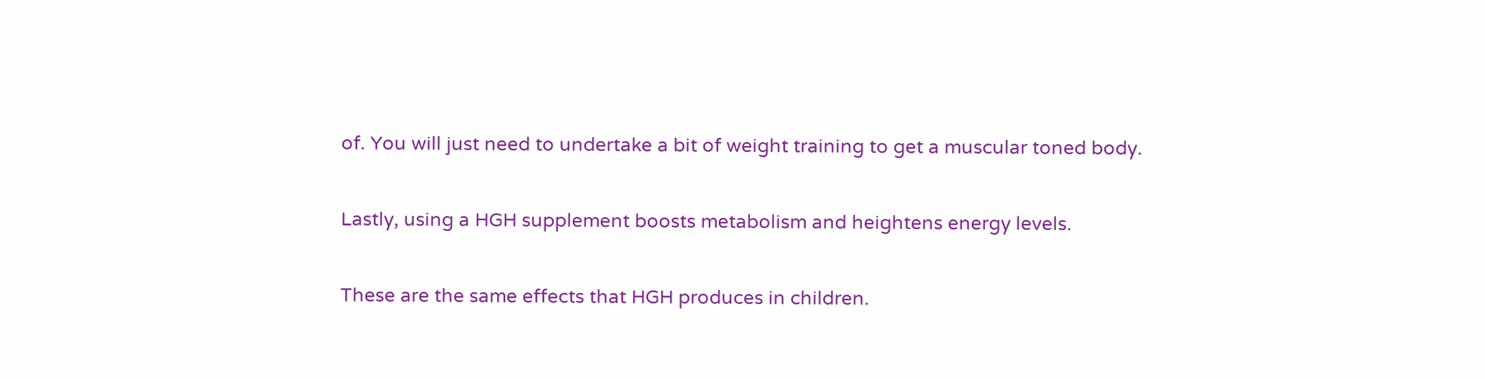of. You will just need to undertake a bit of weight training to get a muscular toned body.

Lastly, using a HGH supplement boosts metabolism and heightens energy levels.

These are the same effects that HGH produces in children.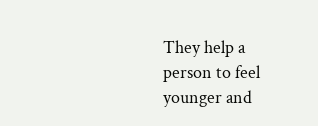They help a person to feel younger and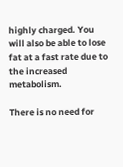highly charged. You will also be able to lose fat at a fast rate due to the increased metabolism.

There is no need for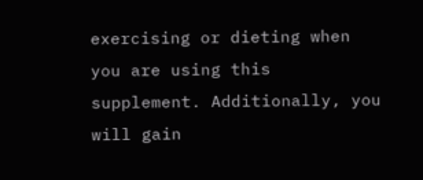exercising or dieting when you are using this supplement. Additionally, you will gain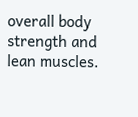overall body strength and lean muscles.